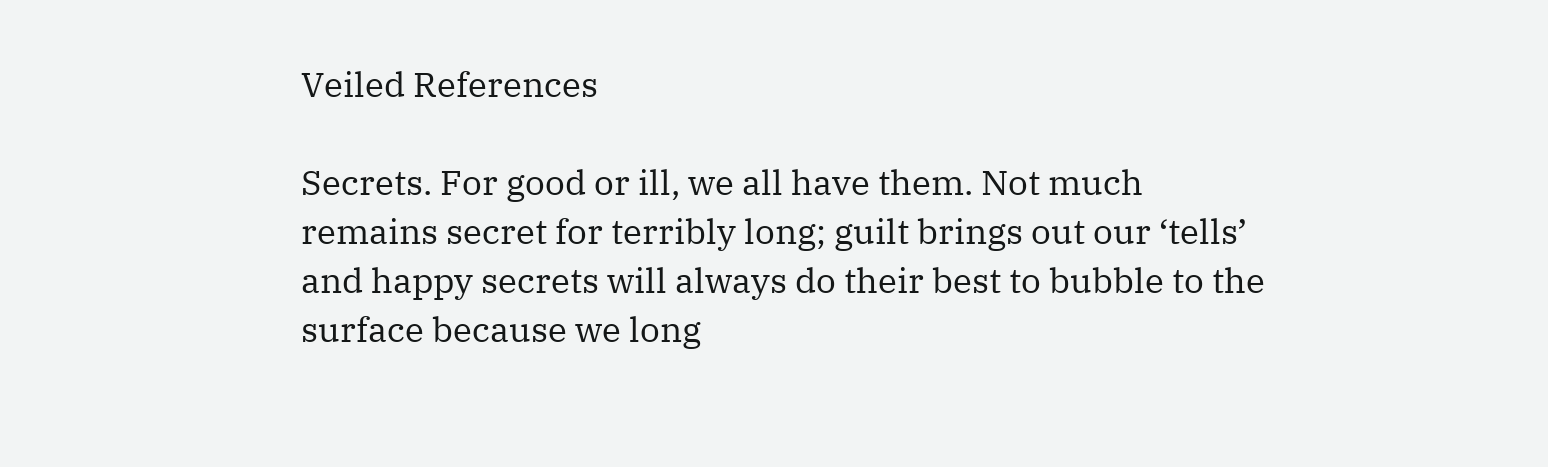Veiled References

Secrets. For good or ill, we all have them. Not much remains secret for terribly long; guilt brings out our ‘tells’ and happy secrets will always do their best to bubble to the surface because we long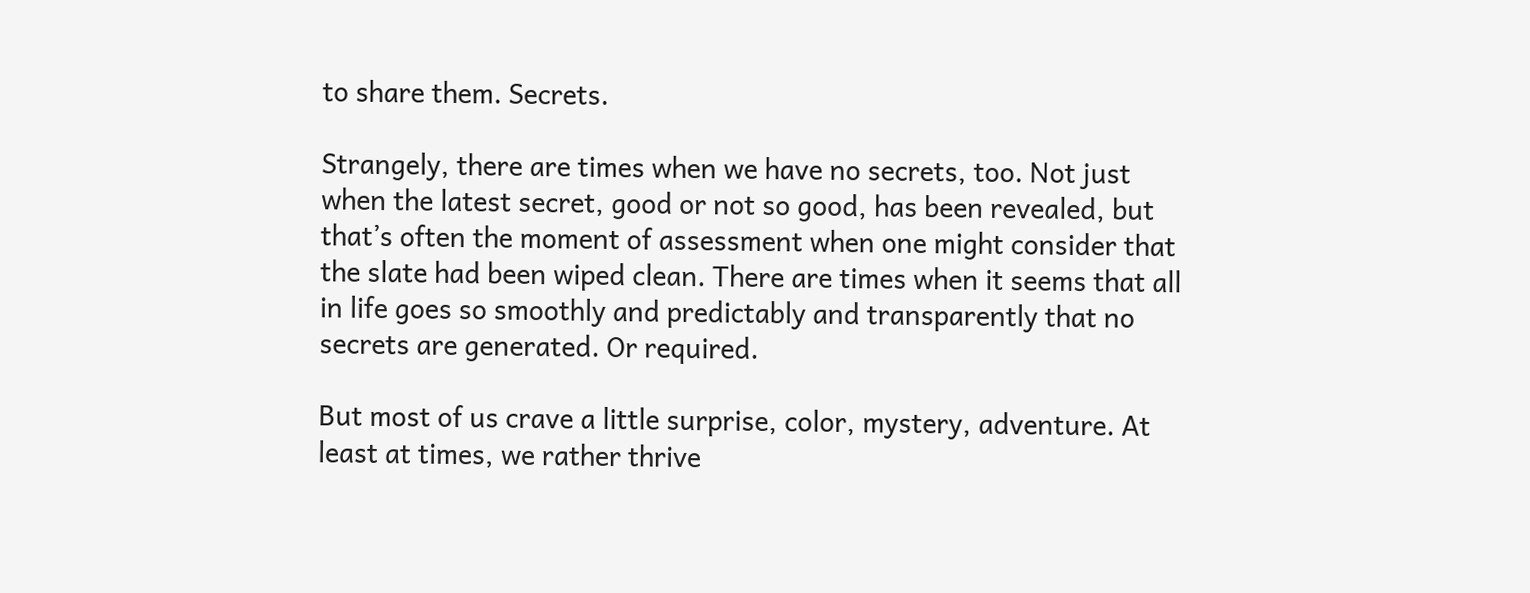to share them. Secrets.

Strangely, there are times when we have no secrets, too. Not just when the latest secret, good or not so good, has been revealed, but that’s often the moment of assessment when one might consider that the slate had been wiped clean. There are times when it seems that all in life goes so smoothly and predictably and transparently that no secrets are generated. Or required.

But most of us crave a little surprise, color, mystery, adventure. At least at times, we rather thrive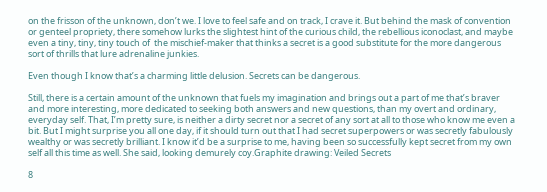on the frisson of the unknown, don’t we. I love to feel safe and on track, I crave it. But behind the mask of convention or genteel propriety, there somehow lurks the slightest hint of the curious child, the rebellious iconoclast, and maybe even a tiny, tiny, tiny touch of  the mischief-maker that thinks a secret is a good substitute for the more dangerous sort of thrills that lure adrenaline junkies.

Even though I know that’s a charming little delusion. Secrets can be dangerous.

Still, there is a certain amount of the unknown that fuels my imagination and brings out a part of me that’s braver and more interesting, more dedicated to seeking both answers and new questions, than my overt and ordinary, everyday self. That, I’m pretty sure, is neither a dirty secret nor a secret of any sort at all to those who know me even a bit. But I might surprise you all one day, if it should turn out that I had secret superpowers or was secretly fabulously wealthy or was secretly brilliant. I know it’d be a surprise to me, having been so successfully kept secret from my own self all this time as well. She said, looking demurely coy.Graphite drawing: Veiled Secrets

8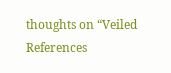thoughts on “Veiled References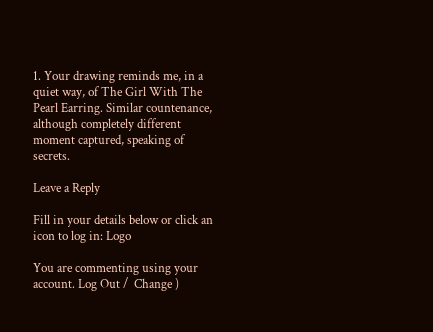1. Your drawing reminds me, in a quiet way, of The Girl With The Pearl Earring. Similar countenance, although completely different moment captured, speaking of secrets.

Leave a Reply

Fill in your details below or click an icon to log in: Logo

You are commenting using your account. Log Out /  Change )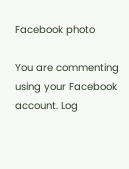Facebook photo

You are commenting using your Facebook account. Log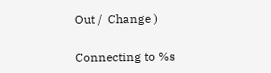Out /  Change )

Connecting to %s